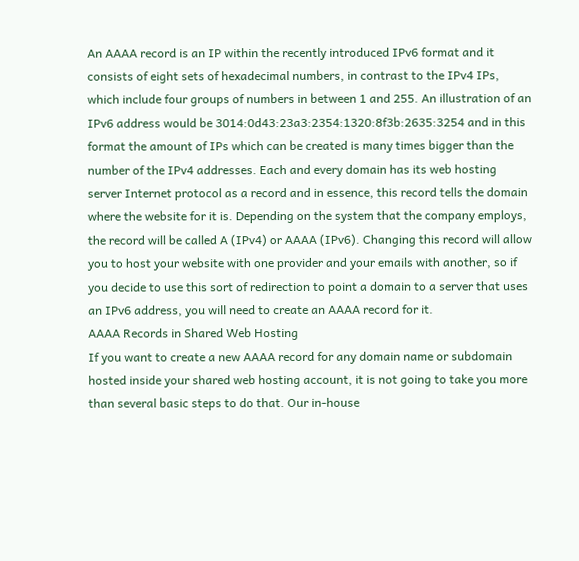An AAAA record is an IP within the recently introduced IPv6 format and it consists of eight sets of hexadecimal numbers, in contrast to the IPv4 IPs, which include four groups of numbers in between 1 and 255. An illustration of an IPv6 address would be 3014:0d43:23a3:2354:1320:8f3b:2635:3254 and in this format the amount of IPs which can be created is many times bigger than the number of the IPv4 addresses. Each and every domain has its web hosting server Internet protocol as a record and in essence, this record tells the domain where the website for it is. Depending on the system that the company employs, the record will be called A (IPv4) or AAAA (IPv6). Changing this record will allow you to host your website with one provider and your emails with another, so if you decide to use this sort of redirection to point a domain to a server that uses an IPv6 address, you will need to create an AAAA record for it.
AAAA Records in Shared Web Hosting
If you want to create a new AAAA record for any domain name or subdomain hosted inside your shared web hosting account, it is not going to take you more than several basic steps to do that. Our in-house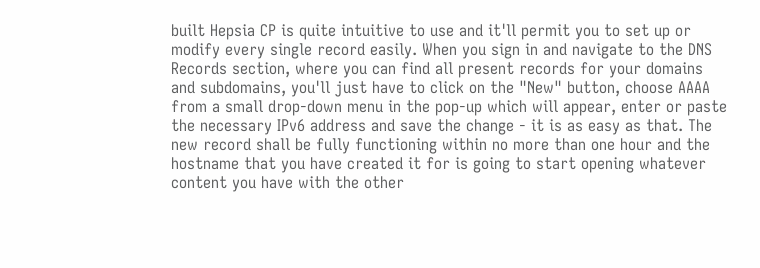built Hepsia CP is quite intuitive to use and it'll permit you to set up or modify every single record easily. When you sign in and navigate to the DNS Records section, where you can find all present records for your domains and subdomains, you'll just have to click on the "New" button, choose AAAA from a small drop-down menu in the pop-up which will appear, enter or paste the necessary IPv6 address and save the change - it is as easy as that. The new record shall be fully functioning within no more than one hour and the hostname that you have created it for is going to start opening whatever content you have with the other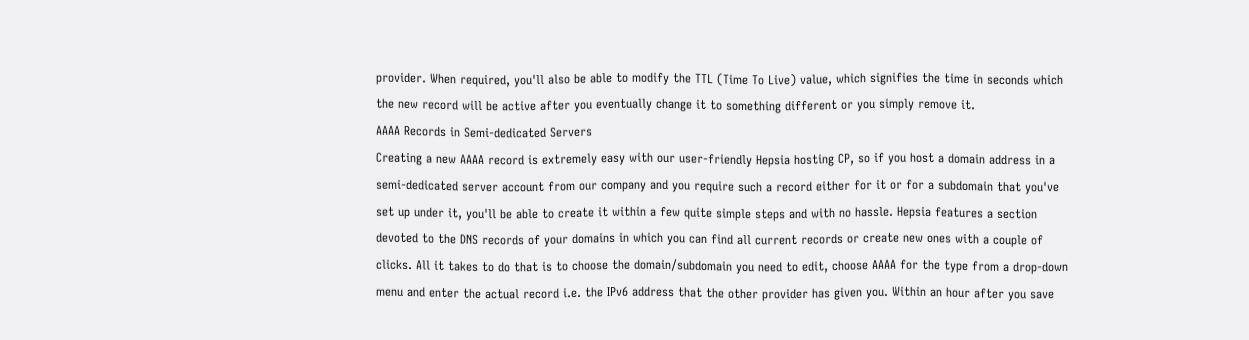provider. When required, you'll also be able to modify the TTL (Time To Live) value, which signifies the time in seconds which the new record will be active after you eventually change it to something different or you simply remove it.
AAAA Records in Semi-dedicated Servers
Creating a new AAAA record is extremely easy with our user-friendly Hepsia hosting CP, so if you host a domain address in a semi-dedicated server account from our company and you require such a record either for it or for a subdomain that you've set up under it, you'll be able to create it within a few quite simple steps and with no hassle. Hepsia features a section devoted to the DNS records of your domains in which you can find all current records or create new ones with a couple of clicks. All it takes to do that is to choose the domain/subdomain you need to edit, choose AAAA for the type from a drop-down menu and enter the actual record i.e. the IPv6 address that the other provider has given you. Within an hour after you save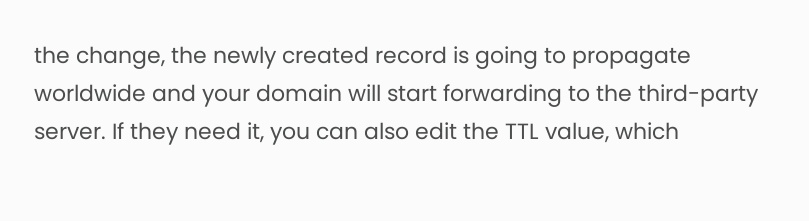the change, the newly created record is going to propagate worldwide and your domain will start forwarding to the third-party server. If they need it, you can also edit the TTL value, which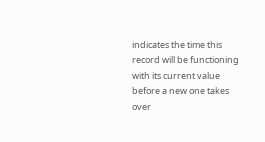indicates the time this record will be functioning with its current value before a new one takes over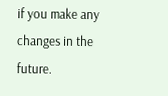if you make any changes in the future.